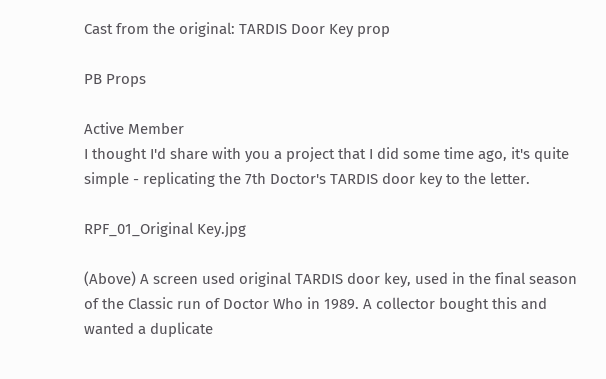Cast from the original: TARDIS Door Key prop

PB Props

Active Member
I thought I'd share with you a project that I did some time ago, it's quite simple - replicating the 7th Doctor's TARDIS door key to the letter.

RPF_01_Original Key.jpg

(Above) A screen used original TARDIS door key, used in the final season of the Classic run of Doctor Who in 1989. A collector bought this and wanted a duplicate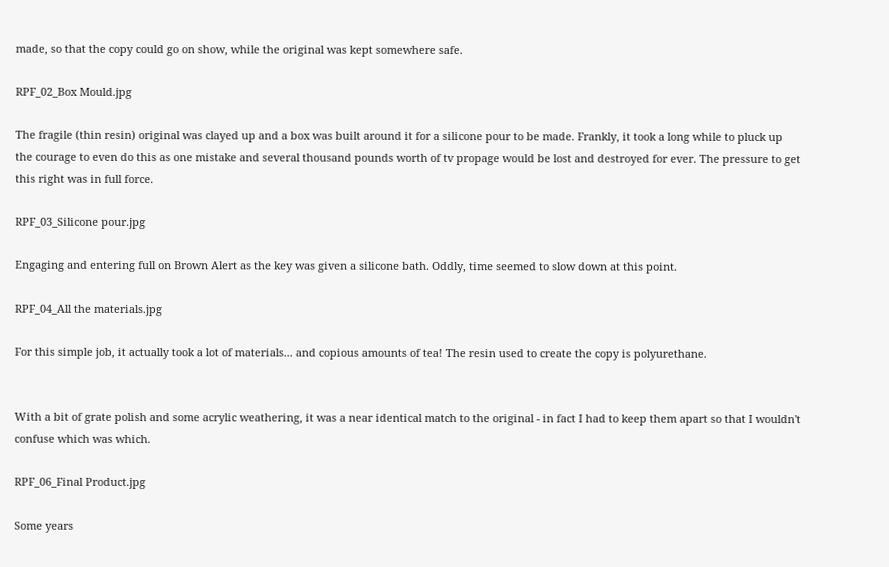made, so that the copy could go on show, while the original was kept somewhere safe.

RPF_02_Box Mould.jpg

The fragile (thin resin) original was clayed up and a box was built around it for a silicone pour to be made. Frankly, it took a long while to pluck up the courage to even do this as one mistake and several thousand pounds worth of tv propage would be lost and destroyed for ever. The pressure to get this right was in full force.

RPF_03_Silicone pour.jpg

Engaging and entering full on Brown Alert as the key was given a silicone bath. Oddly, time seemed to slow down at this point.

RPF_04_All the materials.jpg

For this simple job, it actually took a lot of materials... and copious amounts of tea! The resin used to create the copy is polyurethane.


With a bit of grate polish and some acrylic weathering, it was a near identical match to the original - in fact I had to keep them apart so that I wouldn't confuse which was which.

RPF_06_Final Product.jpg

Some years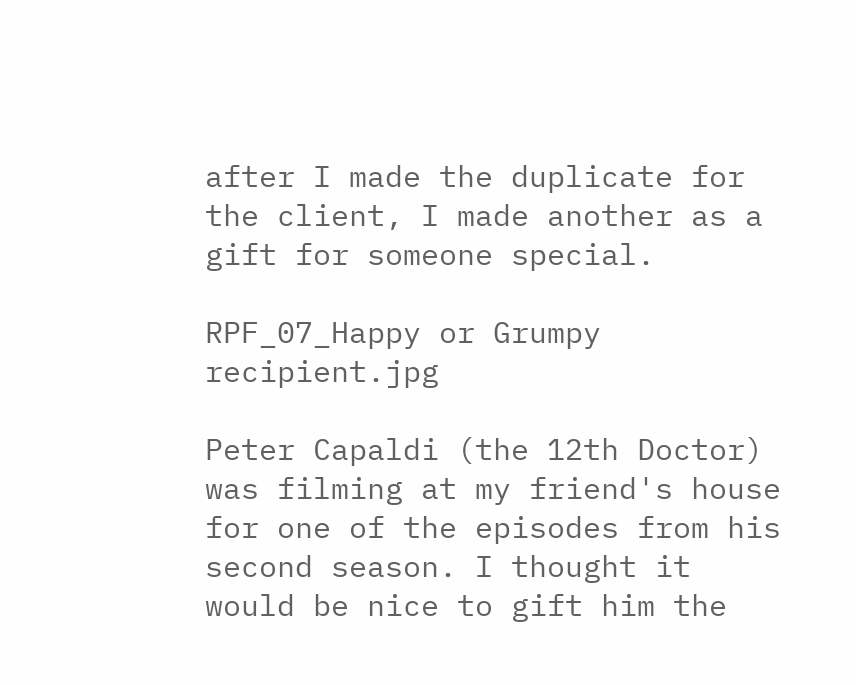after I made the duplicate for the client, I made another as a gift for someone special.

RPF_07_Happy or Grumpy recipient.jpg

Peter Capaldi (the 12th Doctor) was filming at my friend's house for one of the episodes from his second season. I thought it would be nice to gift him the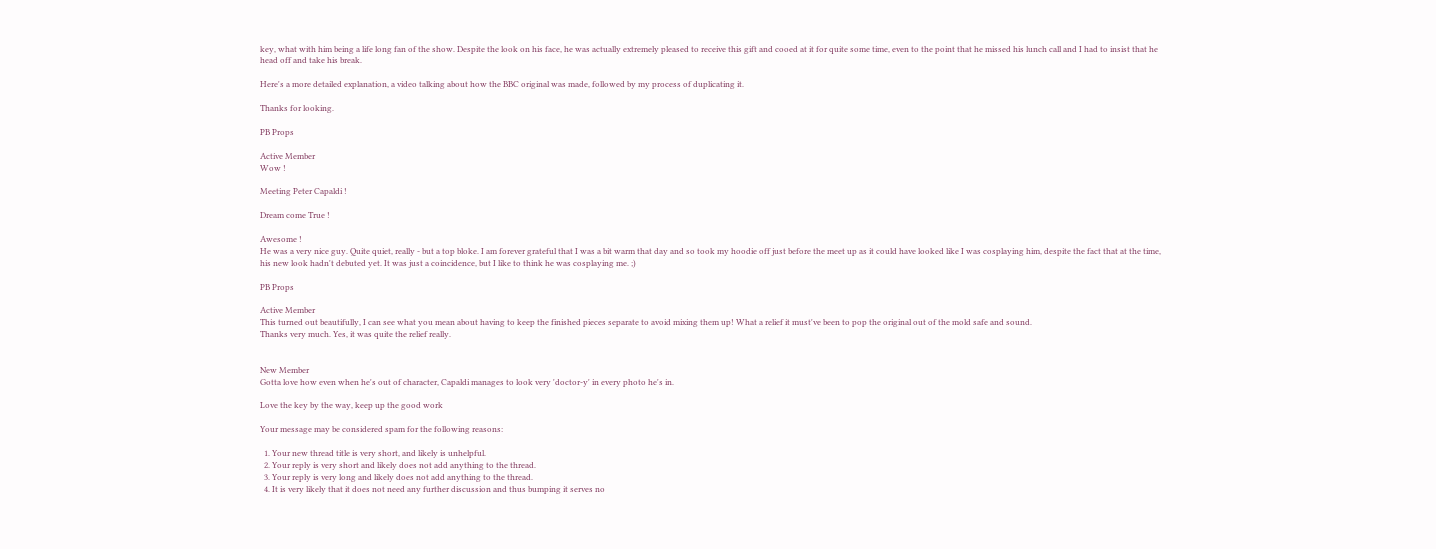key, what with him being a life long fan of the show. Despite the look on his face, he was actually extremely pleased to receive this gift and cooed at it for quite some time, even to the point that he missed his lunch call and I had to insist that he head off and take his break.

Here's a more detailed explanation, a video talking about how the BBC original was made, followed by my process of duplicating it.

Thanks for looking.

PB Props

Active Member
Wow !

Meeting Peter Capaldi !

Dream come True !

Awesome !
He was a very nice guy. Quite quiet, really - but a top bloke. I am forever grateful that I was a bit warm that day and so took my hoodie off just before the meet up as it could have looked like I was cosplaying him, despite the fact that at the time, his new look hadn't debuted yet. It was just a coincidence, but I like to think he was cosplaying me. ;)

PB Props

Active Member
This turned out beautifully, I can see what you mean about having to keep the finished pieces separate to avoid mixing them up! What a relief it must've been to pop the original out of the mold safe and sound.
Thanks very much. Yes, it was quite the relief really.


New Member
Gotta love how even when he's out of character, Capaldi manages to look very 'doctor-y' in every photo he's in.

Love the key by the way, keep up the good work

Your message may be considered spam for the following reasons:

  1. Your new thread title is very short, and likely is unhelpful.
  2. Your reply is very short and likely does not add anything to the thread.
  3. Your reply is very long and likely does not add anything to the thread.
  4. It is very likely that it does not need any further discussion and thus bumping it serves no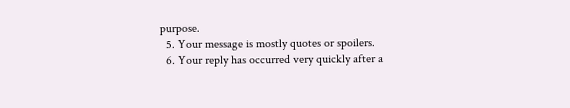purpose.
  5. Your message is mostly quotes or spoilers.
  6. Your reply has occurred very quickly after a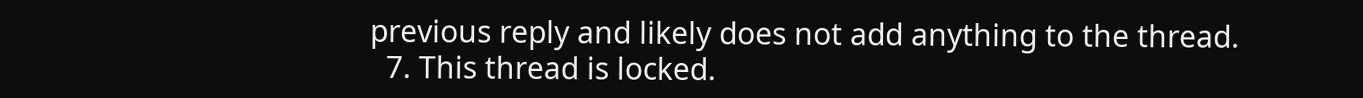previous reply and likely does not add anything to the thread.
  7. This thread is locked.